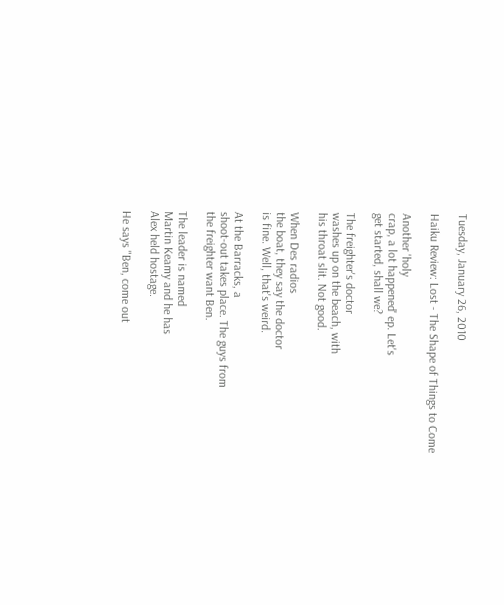Tuesday, January 26, 2010

Haiku Review: Lost - The Shape of Things to Come

Another 'holy
crap, a lot happened' ep. Let's
get started, shall we?

The freighter's doctor
washes up on the beach, with
his throat slit. Not good.

When Des radios
the boat, they say the doctor
is fine. Well, that's weird.

At the Barracks, a
shoot-out takes place. The guys from
the freighter want Ben.

The leader is named
Martin Keamy and he has
Alex held hostage.

He says "Ben, come out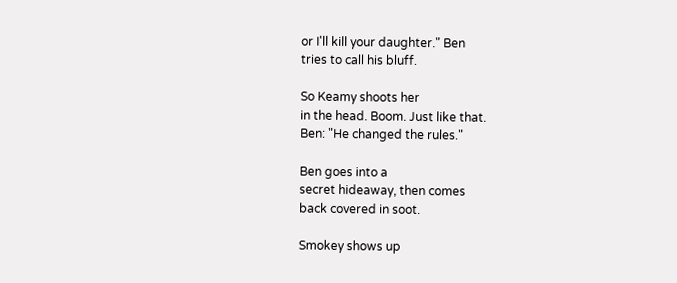or I'll kill your daughter." Ben
tries to call his bluff.

So Keamy shoots her
in the head. Boom. Just like that.
Ben: "He changed the rules."

Ben goes into a
secret hideaway, then comes
back covered in soot.

Smokey shows up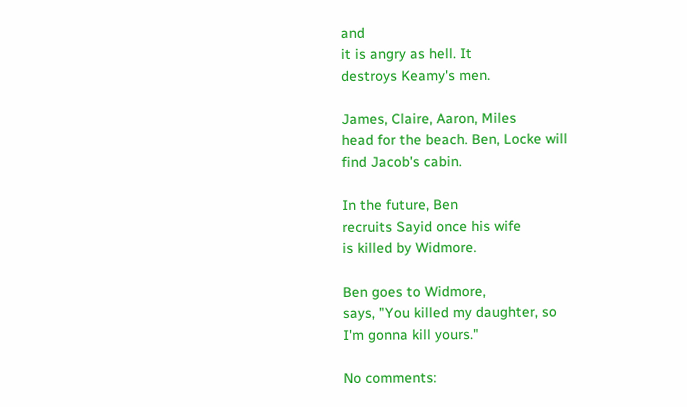and
it is angry as hell. It
destroys Keamy's men.

James, Claire, Aaron, Miles
head for the beach. Ben, Locke will
find Jacob's cabin.

In the future, Ben
recruits Sayid once his wife
is killed by Widmore.

Ben goes to Widmore,
says, "You killed my daughter, so
I'm gonna kill yours."

No comments: